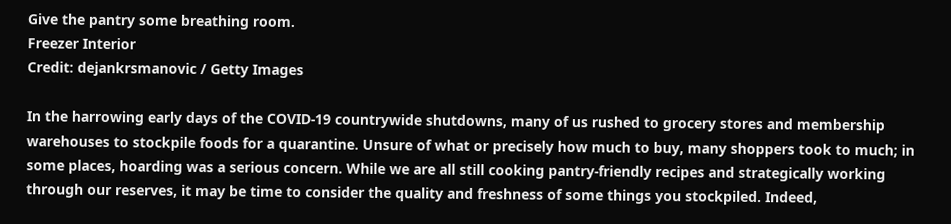Give the pantry some breathing room.
Freezer Interior
Credit: dejankrsmanovic / Getty Images

In the harrowing early days of the COVID-19 countrywide shutdowns, many of us rushed to grocery stores and membership warehouses to stockpile foods for a quarantine. Unsure of what or precisely how much to buy, many shoppers took to much; in some places, hoarding was a serious concern. While we are all still cooking pantry-friendly recipes and strategically working through our reserves, it may be time to consider the quality and freshness of some things you stockpiled. Indeed,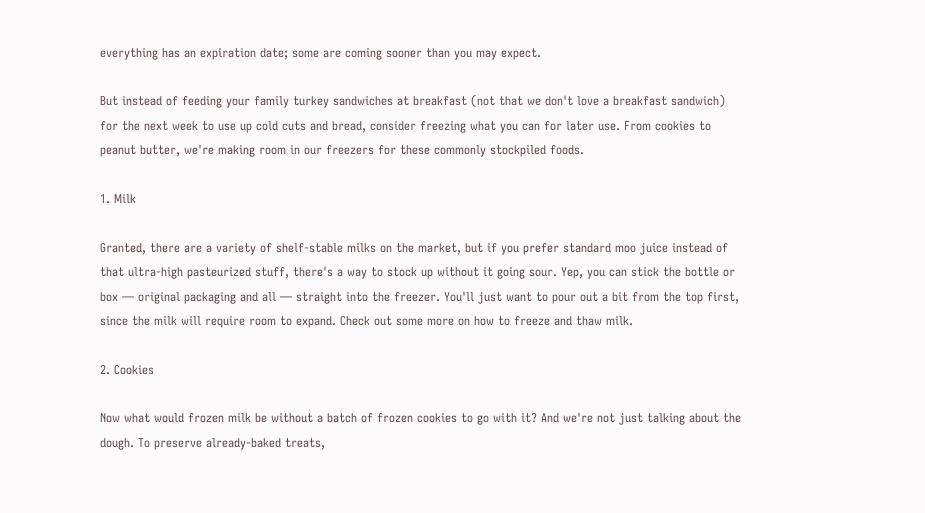everything has an expiration date; some are coming sooner than you may expect.

But instead of feeding your family turkey sandwiches at breakfast (not that we don't love a breakfast sandwich) for the next week to use up cold cuts and bread, consider freezing what you can for later use. From cookies to peanut butter, we're making room in our freezers for these commonly stockpiled foods.

1. Milk

Granted, there are a variety of shelf-stable milks on the market, but if you prefer standard moo juice instead of that ultra-high pasteurized stuff, there's a way to stock up without it going sour. Yep, you can stick the bottle or box — original packaging and all — straight into the freezer. You'll just want to pour out a bit from the top first, since the milk will require room to expand. Check out some more on how to freeze and thaw milk.

2. Cookies

Now what would frozen milk be without a batch of frozen cookies to go with it? And we're not just talking about the dough. To preserve already-baked treats,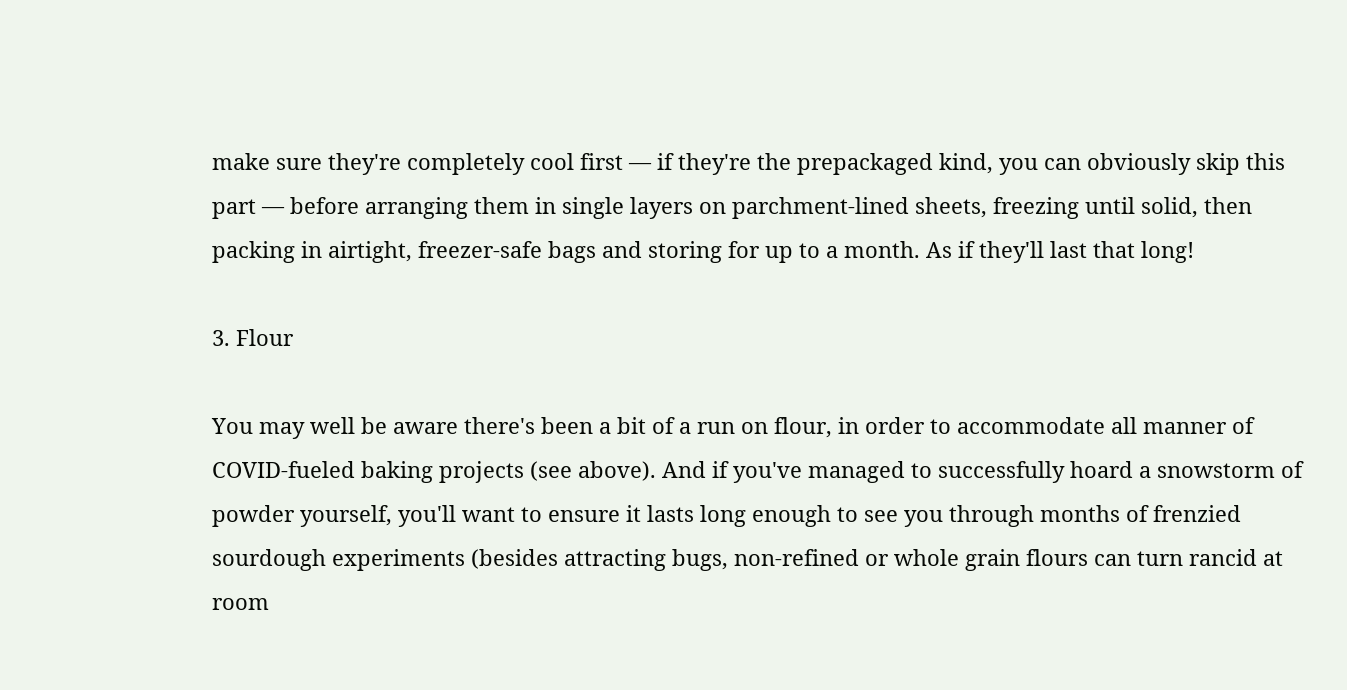make sure they're completely cool first — if they're the prepackaged kind, you can obviously skip this part — before arranging them in single layers on parchment-lined sheets, freezing until solid, then packing in airtight, freezer-safe bags and storing for up to a month. As if they'll last that long!

3. Flour

You may well be aware there's been a bit of a run on flour, in order to accommodate all manner of COVID-fueled baking projects (see above). And if you've managed to successfully hoard a snowstorm of powder yourself, you'll want to ensure it lasts long enough to see you through months of frenzied sourdough experiments (besides attracting bugs, non-refined or whole grain flours can turn rancid at room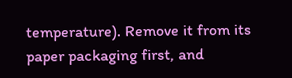temperature). Remove it from its paper packaging first, and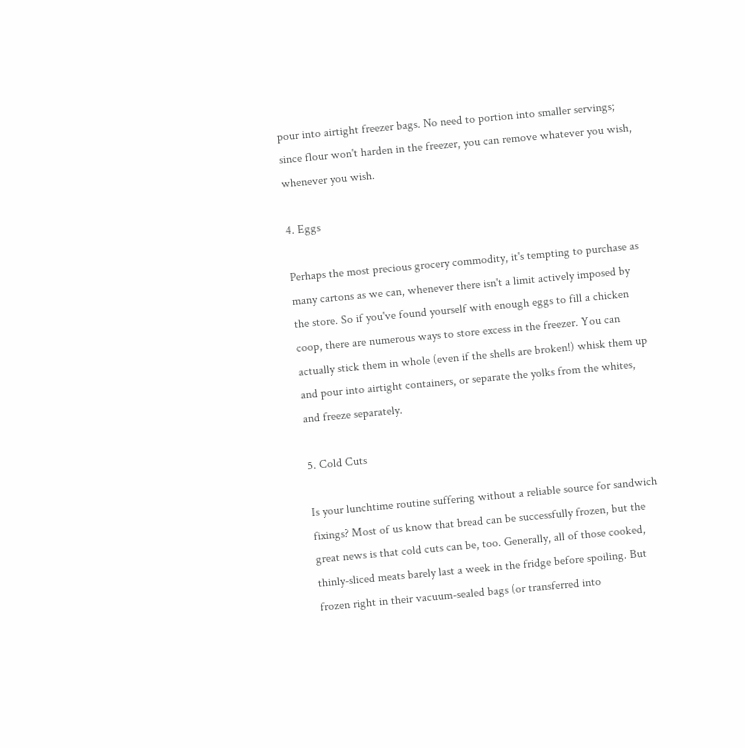pour into airtight freezer bags. No need to portion into smaller servings; since flour won't harden in the freezer, you can remove whatever you wish, whenever you wish.

4. Eggs

Perhaps the most precious grocery commodity, it's tempting to purchase as many cartons as we can, whenever there isn't a limit actively imposed by the store. So if you've found yourself with enough eggs to fill a chicken coop, there are numerous ways to store excess in the freezer. You can actually stick them in whole (even if the shells are broken!) whisk them up and pour into airtight containers, or separate the yolks from the whites, and freeze separately.

5. Cold Cuts

Is your lunchtime routine suffering without a reliable source for sandwich fixings? Most of us know that bread can be successfully frozen, but the great news is that cold cuts can be, too. Generally, all of those cooked, thinly-sliced meats barely last a week in the fridge before spoiling. But frozen right in their vacuum-sealed bags (or transferred into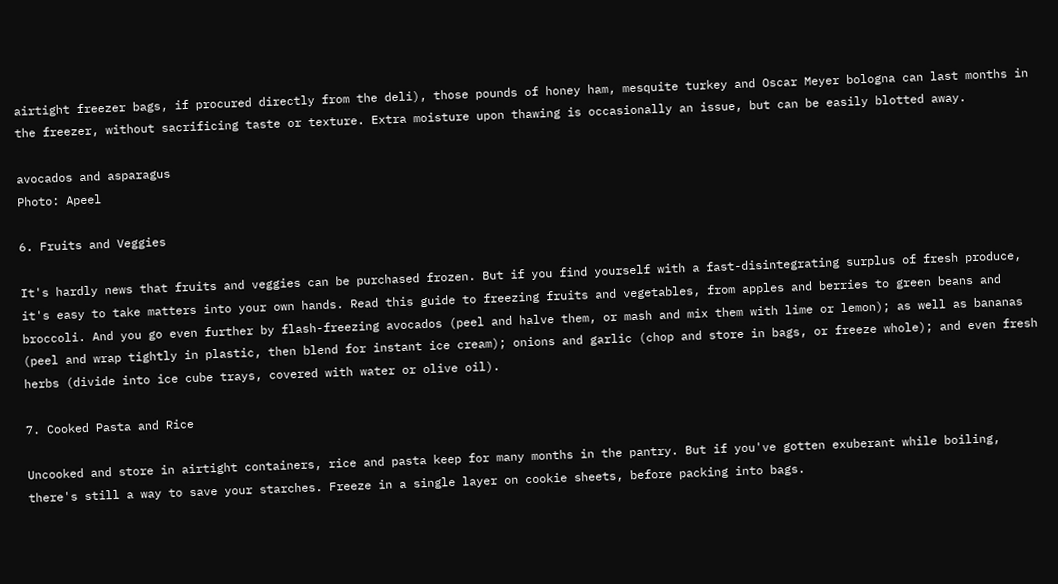airtight freezer bags, if procured directly from the deli), those pounds of honey ham, mesquite turkey and Oscar Meyer bologna can last months in the freezer, without sacrificing taste or texture. Extra moisture upon thawing is occasionally an issue, but can be easily blotted away.

avocados and asparagus
Photo: Apeel

6. Fruits and Veggies

It's hardly news that fruits and veggies can be purchased frozen. But if you find yourself with a fast-disintegrating surplus of fresh produce, it's easy to take matters into your own hands. Read this guide to freezing fruits and vegetables, from apples and berries to green beans and broccoli. And you go even further by flash-freezing avocados (peel and halve them, or mash and mix them with lime or lemon); as well as bananas (peel and wrap tightly in plastic, then blend for instant ice cream); onions and garlic (chop and store in bags, or freeze whole); and even fresh herbs (divide into ice cube trays, covered with water or olive oil).

7. Cooked Pasta and Rice

Uncooked and store in airtight containers, rice and pasta keep for many months in the pantry. But if you've gotten exuberant while boiling, there's still a way to save your starches. Freeze in a single layer on cookie sheets, before packing into bags.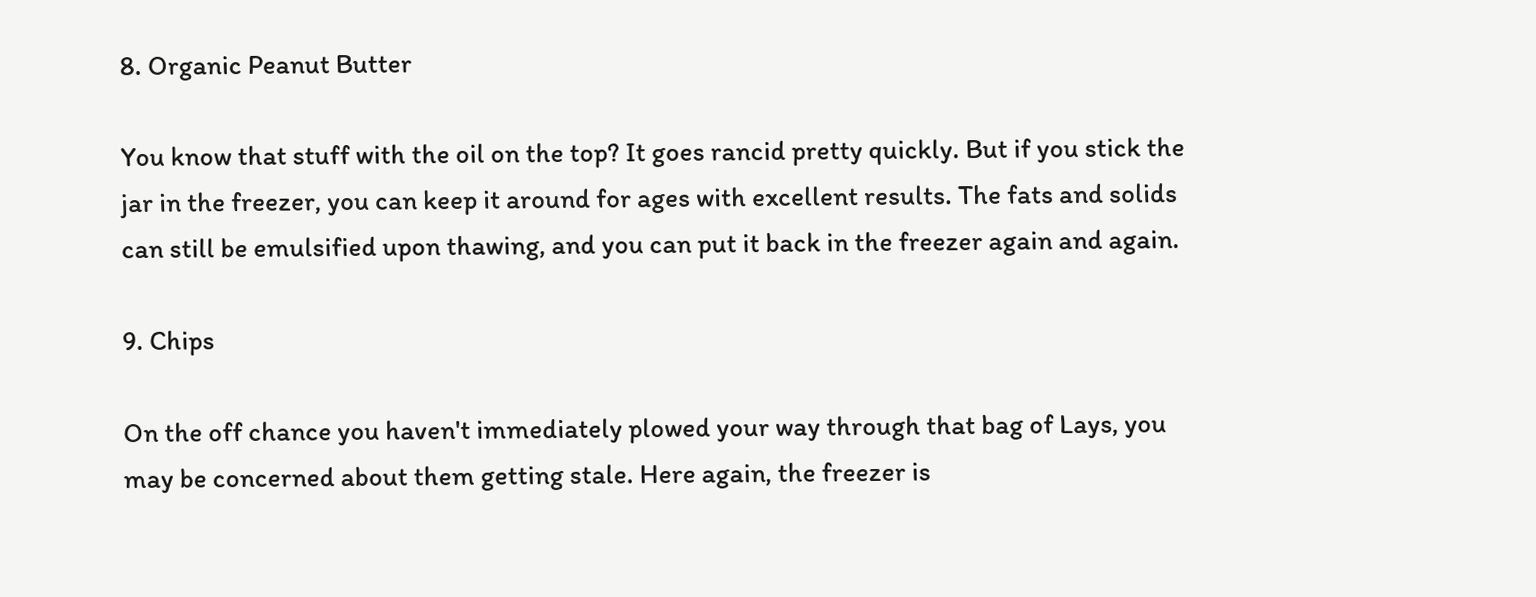8. Organic Peanut Butter

You know that stuff with the oil on the top? It goes rancid pretty quickly. But if you stick the jar in the freezer, you can keep it around for ages with excellent results. The fats and solids can still be emulsified upon thawing, and you can put it back in the freezer again and again.

9. Chips

On the off chance you haven't immediately plowed your way through that bag of Lays, you may be concerned about them getting stale. Here again, the freezer is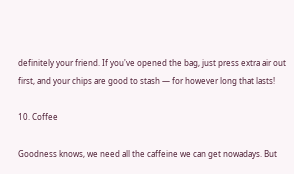definitely your friend. If you've opened the bag, just press extra air out first, and your chips are good to stash — for however long that lasts!

10. Coffee

Goodness knows, we need all the caffeine we can get nowadays. But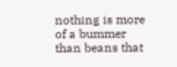nothing is more of a bummer than beans that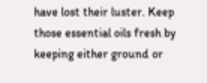have lost their luster. Keep those essential oils fresh by keeping either ground or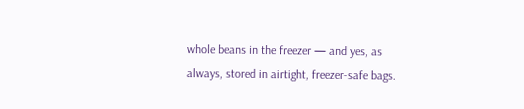whole beans in the freezer — and yes, as always, stored in airtight, freezer-safe bags.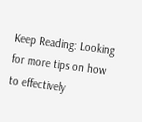Keep Reading: Looking for more tips on how to effectively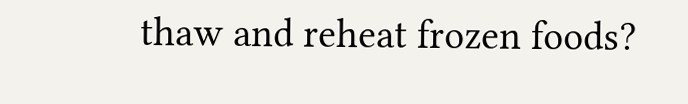thaw and reheat frozen foods?